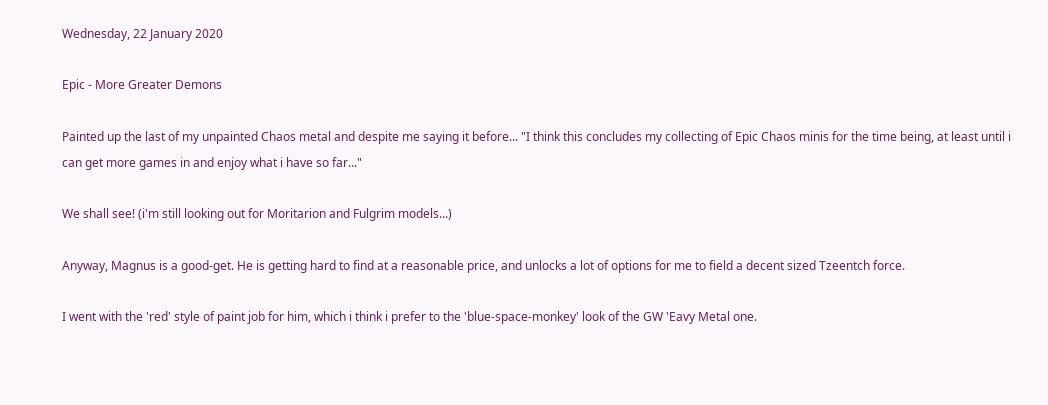Wednesday, 22 January 2020

Epic - More Greater Demons

Painted up the last of my unpainted Chaos metal and despite me saying it before... "I think this concludes my collecting of Epic Chaos minis for the time being, at least until i can get more games in and enjoy what i have so far..."

We shall see! (i'm still looking out for Moritarion and Fulgrim models...)

Anyway, Magnus is a good-get. He is getting hard to find at a reasonable price, and unlocks a lot of options for me to field a decent sized Tzeentch force.

I went with the 'red' style of paint job for him, which i think i prefer to the 'blue-space-monkey' look of the GW 'Eavy Metal one.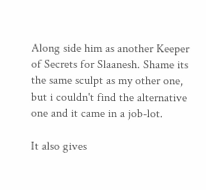Along side him as another Keeper of Secrets for Slaanesh. Shame its the same sculpt as my other one, but i couldn't find the alternative one and it came in a job-lot.

It also gives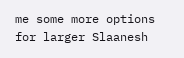me some more options for larger Slaanesh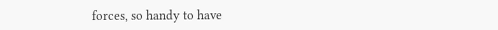forces, so handy to have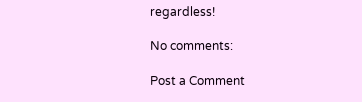regardless!

No comments:

Post a Comment